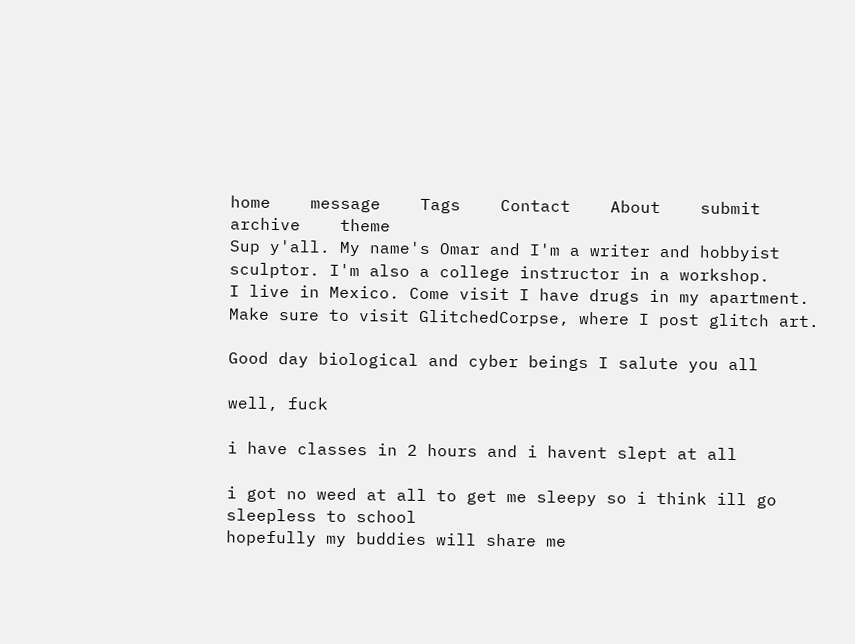home    message    Tags    Contact    About    submit    archive    theme
Sup y'all. My name's Omar and I'm a writer and hobbyist sculptor. I'm also a college instructor in a workshop.
I live in Mexico. Come visit I have drugs in my apartment.
Make sure to visit GlitchedCorpse, where I post glitch art.

Good day biological and cyber beings I salute you all

well, fuck

i have classes in 2 hours and i havent slept at all

i got no weed at all to get me sleepy so i think ill go sleepless to school
hopefully my buddies will share me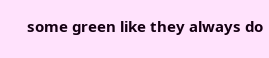some green like they always do